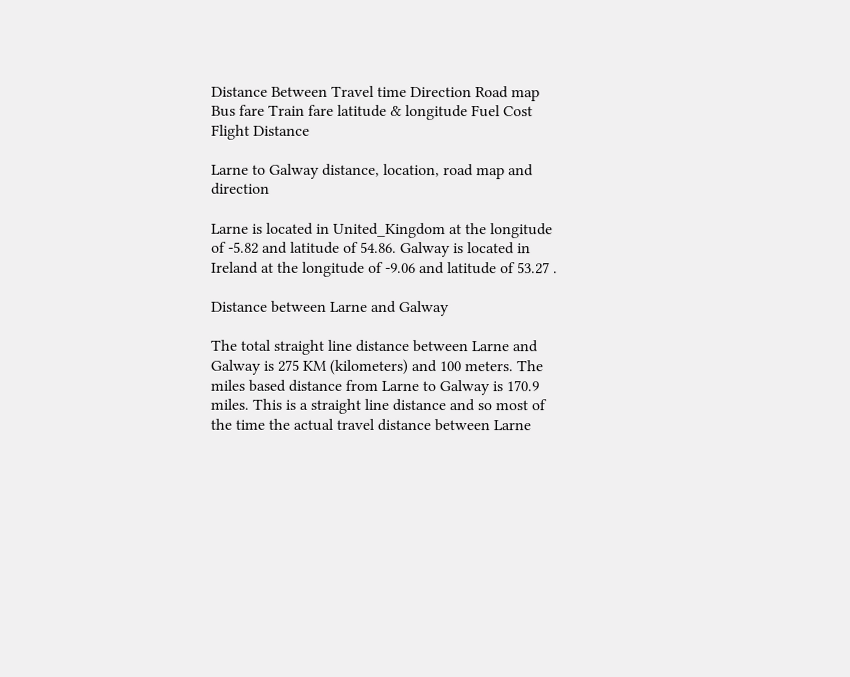Distance Between Travel time Direction Road map Bus fare Train fare latitude & longitude Fuel Cost Flight Distance

Larne to Galway distance, location, road map and direction

Larne is located in United_Kingdom at the longitude of -5.82 and latitude of 54.86. Galway is located in Ireland at the longitude of -9.06 and latitude of 53.27 .

Distance between Larne and Galway

The total straight line distance between Larne and Galway is 275 KM (kilometers) and 100 meters. The miles based distance from Larne to Galway is 170.9 miles. This is a straight line distance and so most of the time the actual travel distance between Larne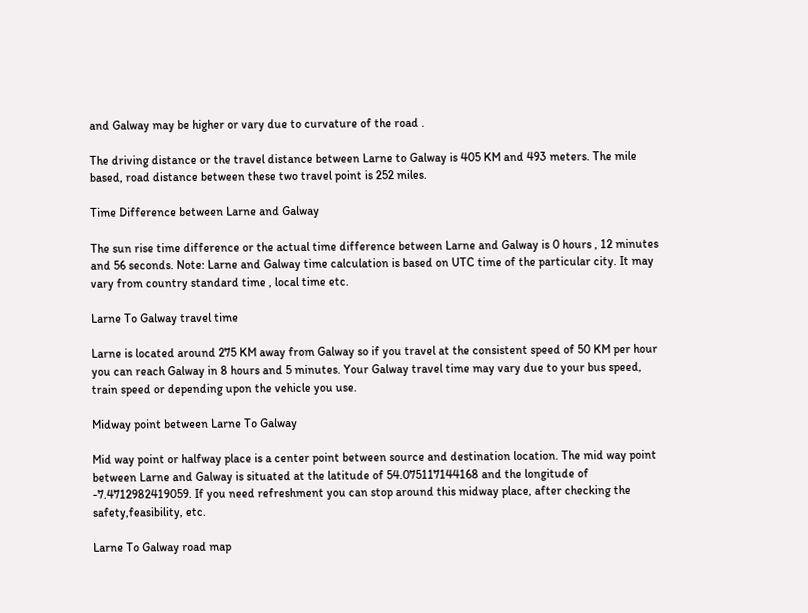and Galway may be higher or vary due to curvature of the road .

The driving distance or the travel distance between Larne to Galway is 405 KM and 493 meters. The mile based, road distance between these two travel point is 252 miles.

Time Difference between Larne and Galway

The sun rise time difference or the actual time difference between Larne and Galway is 0 hours , 12 minutes and 56 seconds. Note: Larne and Galway time calculation is based on UTC time of the particular city. It may vary from country standard time , local time etc.

Larne To Galway travel time

Larne is located around 275 KM away from Galway so if you travel at the consistent speed of 50 KM per hour you can reach Galway in 8 hours and 5 minutes. Your Galway travel time may vary due to your bus speed, train speed or depending upon the vehicle you use.

Midway point between Larne To Galway

Mid way point or halfway place is a center point between source and destination location. The mid way point between Larne and Galway is situated at the latitude of 54.075117144168 and the longitude of -7.4712982419059. If you need refreshment you can stop around this midway place, after checking the safety,feasibility, etc.

Larne To Galway road map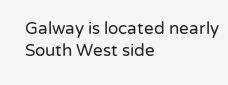Galway is located nearly South West side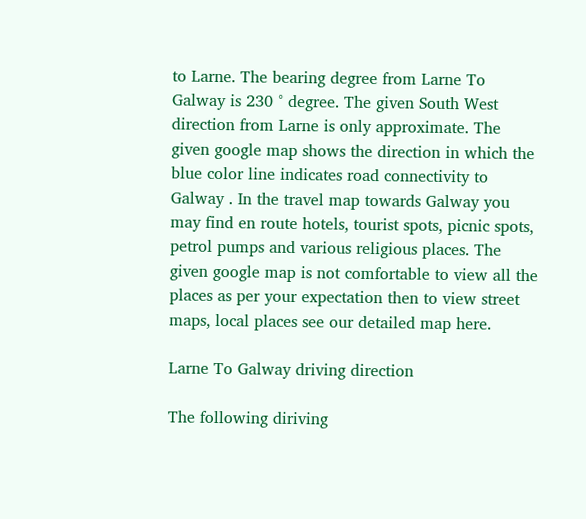to Larne. The bearing degree from Larne To Galway is 230 ° degree. The given South West direction from Larne is only approximate. The given google map shows the direction in which the blue color line indicates road connectivity to Galway . In the travel map towards Galway you may find en route hotels, tourist spots, picnic spots, petrol pumps and various religious places. The given google map is not comfortable to view all the places as per your expectation then to view street maps, local places see our detailed map here.

Larne To Galway driving direction

The following diriving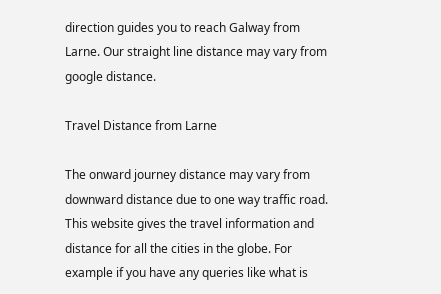direction guides you to reach Galway from Larne. Our straight line distance may vary from google distance.

Travel Distance from Larne

The onward journey distance may vary from downward distance due to one way traffic road. This website gives the travel information and distance for all the cities in the globe. For example if you have any queries like what is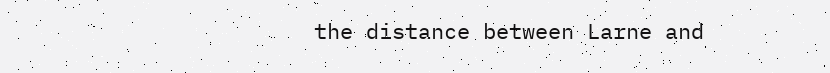the distance between Larne and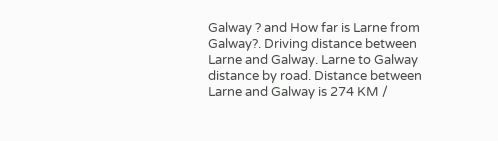Galway ? and How far is Larne from Galway?. Driving distance between Larne and Galway. Larne to Galway distance by road. Distance between Larne and Galway is 274 KM /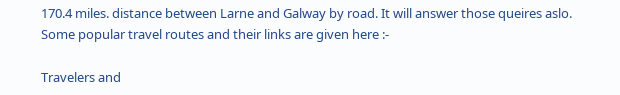170.4 miles. distance between Larne and Galway by road. It will answer those queires aslo. Some popular travel routes and their links are given here :-

Travelers and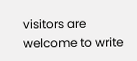visitors are welcome to write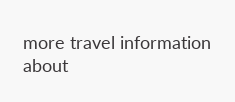more travel information about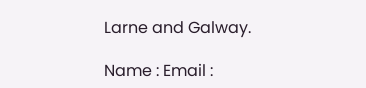Larne and Galway.

Name : Email :